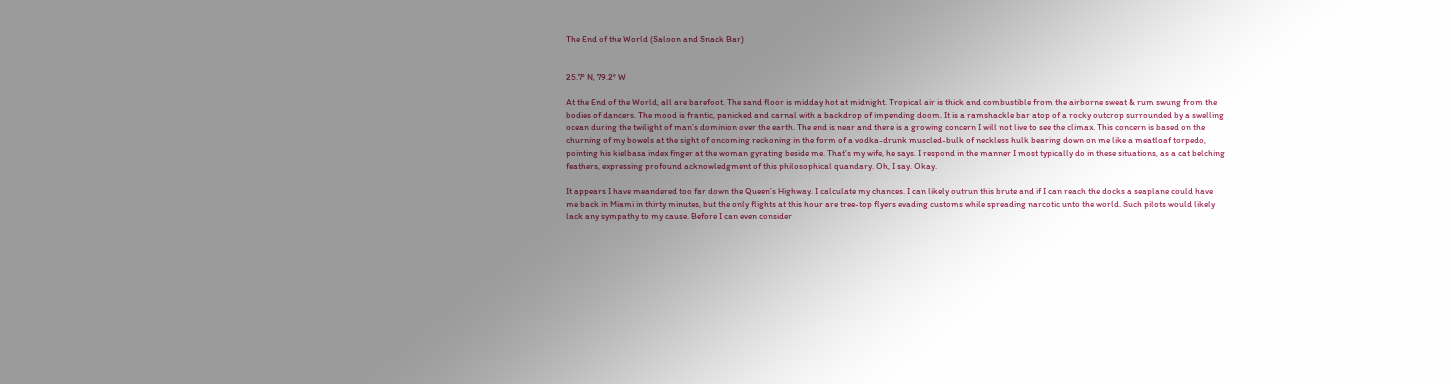The End of the World (Saloon and Snack Bar)


25.7° N, 79.2° W

At the End of the World, all are barefoot. The sand floor is midday hot at midnight. Tropical air is thick and combustible from the airborne sweat & rum swung from the bodies of dancers. The mood is frantic, panicked and carnal with a backdrop of impending doom. It is a ramshackle bar atop of a rocky outcrop surrounded by a swelling ocean during the twilight of man’s dominion over the earth. The end is near and there is a growing concern I will not live to see the climax. This concern is based on the churning of my bowels at the sight of oncoming reckoning in the form of a vodka-drunk muscled-bulk of neckless hulk bearing down on me like a meatloaf torpedo, pointing his kielbasa index finger at the woman gyrating beside me. That’s my wife, he says. I respond in the manner I most typically do in these situations, as a cat belching feathers, expressing profound acknowledgment of this philosophical quandary. Oh, I say. Okay.

It appears I have meandered too far down the Queen’s Highway. I calculate my chances. I can likely outrun this brute and if I can reach the docks a seaplane could have me back in Miami in thirty minutes, but the only flights at this hour are tree-top flyers evading customs while spreading narcotic unto the world. Such pilots would likely lack any sympathy to my cause. Before I can even consider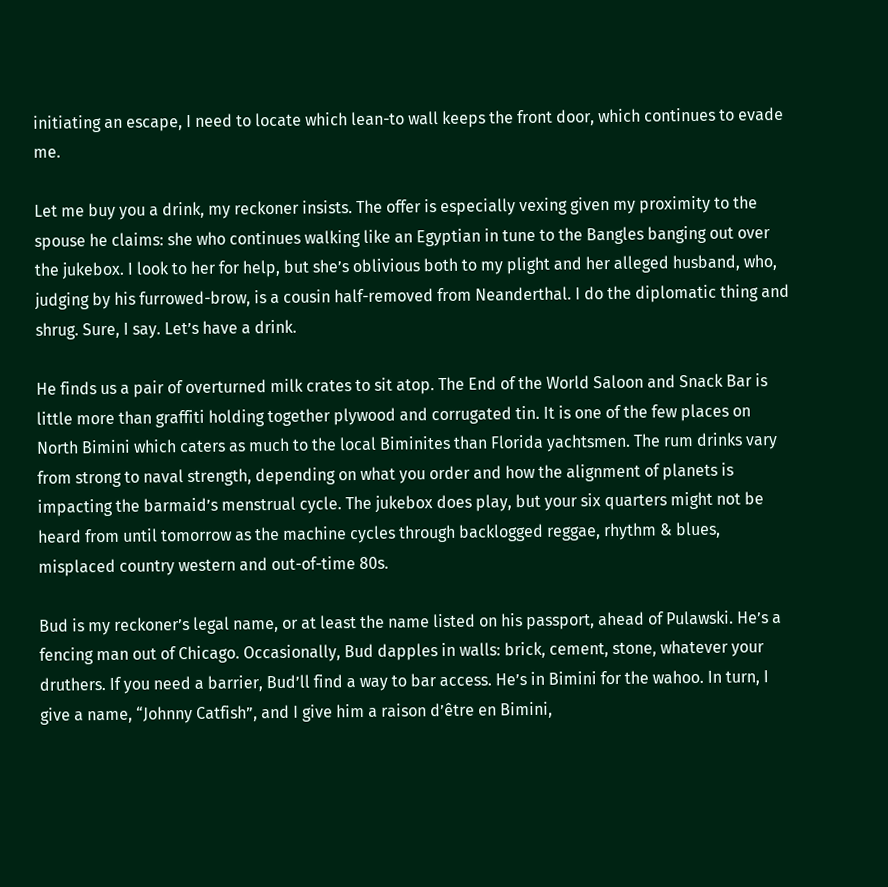initiating an escape, I need to locate which lean-to wall keeps the front door, which continues to evade me.

Let me buy you a drink, my reckoner insists. The offer is especially vexing given my proximity to the spouse he claims: she who continues walking like an Egyptian in tune to the Bangles banging out over the jukebox. I look to her for help, but she’s oblivious both to my plight and her alleged husband, who, judging by his furrowed-brow, is a cousin half-removed from Neanderthal. I do the diplomatic thing and shrug. Sure, I say. Let’s have a drink.

He finds us a pair of overturned milk crates to sit atop. The End of the World Saloon and Snack Bar is little more than graffiti holding together plywood and corrugated tin. It is one of the few places on North Bimini which caters as much to the local Biminites than Florida yachtsmen. The rum drinks vary from strong to naval strength, depending on what you order and how the alignment of planets is impacting the barmaid’s menstrual cycle. The jukebox does play, but your six quarters might not be heard from until tomorrow as the machine cycles through backlogged reggae, rhythm & blues, misplaced country western and out-of-time 80s.

Bud is my reckoner’s legal name, or at least the name listed on his passport, ahead of Pulawski. He’s a fencing man out of Chicago. Occasionally, Bud dapples in walls: brick, cement, stone, whatever your druthers. If you need a barrier, Bud’ll find a way to bar access. He’s in Bimini for the wahoo. In turn, I give a name, “Johnny Catfish”, and I give him a raison d’être en Bimini,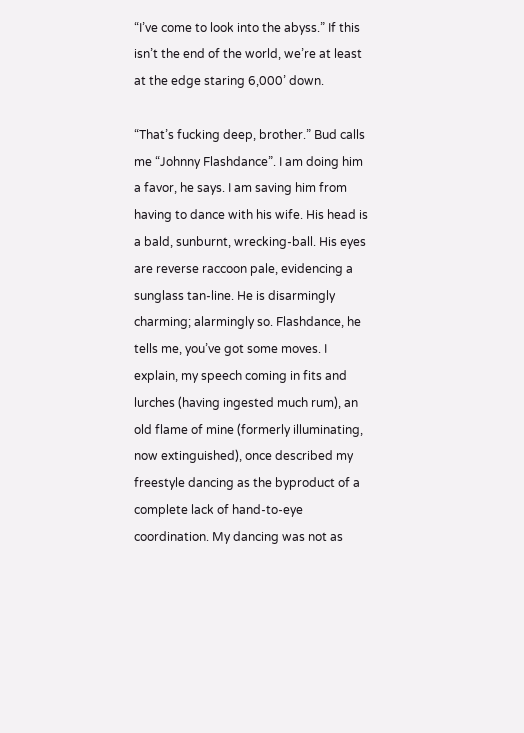“I’ve come to look into the abyss.” If this isn’t the end of the world, we’re at least at the edge staring 6,000’ down.

“That’s fucking deep, brother.” Bud calls me “Johnny Flashdance”. I am doing him a favor, he says. I am saving him from having to dance with his wife. His head is a bald, sunburnt, wrecking-ball. His eyes are reverse raccoon pale, evidencing a sunglass tan-line. He is disarmingly charming; alarmingly so. Flashdance, he tells me, you’ve got some moves. I explain, my speech coming in fits and lurches (having ingested much rum), an old flame of mine (formerly illuminating, now extinguished), once described my freestyle dancing as the byproduct of a complete lack of hand-to-eye coordination. My dancing was not as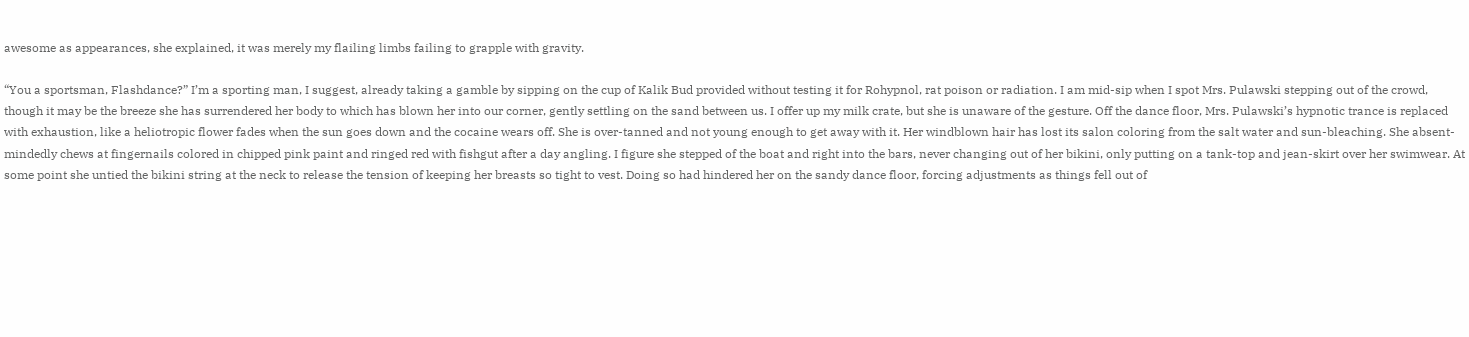awesome as appearances, she explained, it was merely my flailing limbs failing to grapple with gravity.

“You a sportsman, Flashdance?” I’m a sporting man, I suggest, already taking a gamble by sipping on the cup of Kalik Bud provided without testing it for Rohypnol, rat poison or radiation. I am mid-sip when I spot Mrs. Pulawski stepping out of the crowd, though it may be the breeze she has surrendered her body to which has blown her into our corner, gently settling on the sand between us. I offer up my milk crate, but she is unaware of the gesture. Off the dance floor, Mrs. Pulawski’s hypnotic trance is replaced with exhaustion, like a heliotropic flower fades when the sun goes down and the cocaine wears off. She is over-tanned and not young enough to get away with it. Her windblown hair has lost its salon coloring from the salt water and sun-bleaching. She absent-mindedly chews at fingernails colored in chipped pink paint and ringed red with fishgut after a day angling. I figure she stepped of the boat and right into the bars, never changing out of her bikini, only putting on a tank-top and jean-skirt over her swimwear. At some point she untied the bikini string at the neck to release the tension of keeping her breasts so tight to vest. Doing so had hindered her on the sandy dance floor, forcing adjustments as things fell out of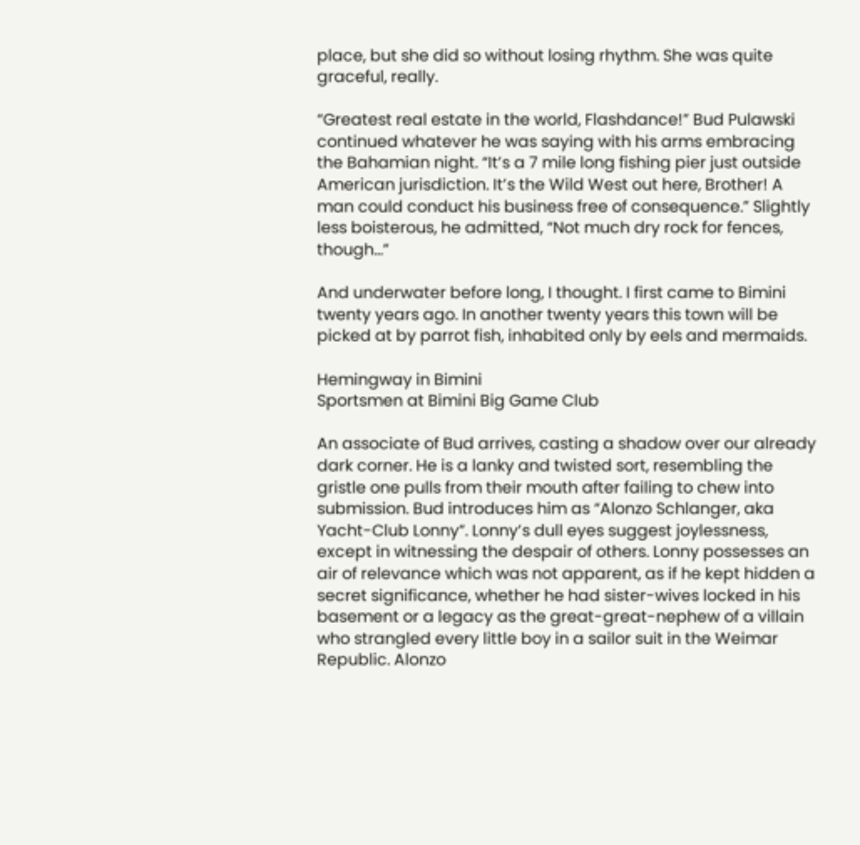place, but she did so without losing rhythm. She was quite graceful, really.

“Greatest real estate in the world, Flashdance!” Bud Pulawski continued whatever he was saying with his arms embracing the Bahamian night. “It’s a 7 mile long fishing pier just outside American jurisdiction. It’s the Wild West out here, Brother! A man could conduct his business free of consequence.” Slightly less boisterous, he admitted, “Not much dry rock for fences, though…”

And underwater before long, I thought. I first came to Bimini twenty years ago. In another twenty years this town will be picked at by parrot fish, inhabited only by eels and mermaids.

Hemingway in Bimini
Sportsmen at Bimini Big Game Club

An associate of Bud arrives, casting a shadow over our already dark corner. He is a lanky and twisted sort, resembling the gristle one pulls from their mouth after failing to chew into submission. Bud introduces him as “Alonzo Schlanger, aka Yacht-Club Lonny”. Lonny’s dull eyes suggest joylessness, except in witnessing the despair of others. Lonny possesses an air of relevance which was not apparent, as if he kept hidden a secret significance, whether he had sister-wives locked in his basement or a legacy as the great-great-nephew of a villain who strangled every little boy in a sailor suit in the Weimar Republic. Alonzo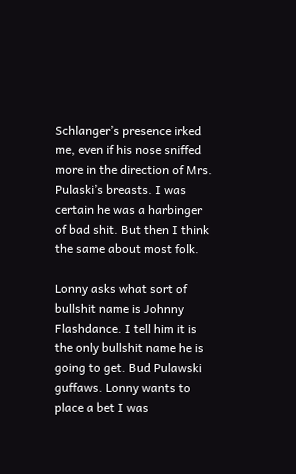Schlanger’s presence irked me, even if his nose sniffed more in the direction of Mrs. Pulaski’s breasts. I was certain he was a harbinger of bad shit. But then I think the same about most folk.

Lonny asks what sort of bullshit name is Johnny Flashdance. I tell him it is the only bullshit name he is going to get. Bud Pulawski guffaws. Lonny wants to place a bet I was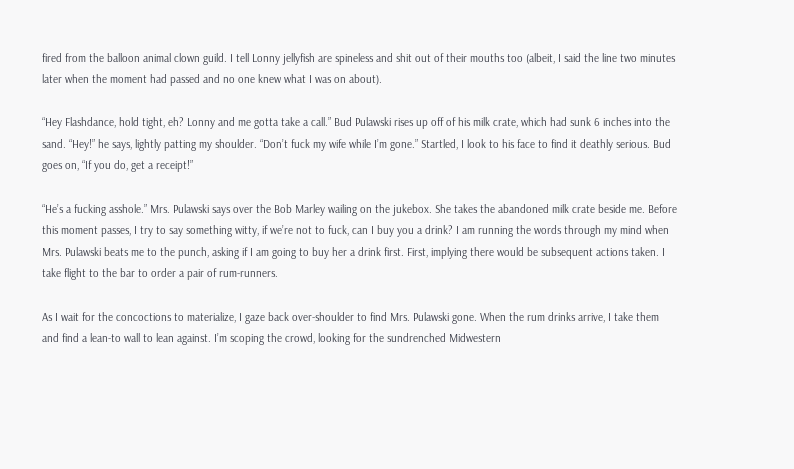fired from the balloon animal clown guild. I tell Lonny jellyfish are spineless and shit out of their mouths too (albeit, I said the line two minutes later when the moment had passed and no one knew what I was on about).

“Hey Flashdance, hold tight, eh? Lonny and me gotta take a call.” Bud Pulawski rises up off of his milk crate, which had sunk 6 inches into the sand. “Hey!” he says, lightly patting my shoulder. “Don’t fuck my wife while I’m gone.” Startled, I look to his face to find it deathly serious. Bud goes on, “If you do, get a receipt!”

“He’s a fucking asshole.” Mrs. Pulawski says over the Bob Marley wailing on the jukebox. She takes the abandoned milk crate beside me. Before this moment passes, I try to say something witty, if we’re not to fuck, can I buy you a drink? I am running the words through my mind when Mrs. Pulawski beats me to the punch, asking if I am going to buy her a drink first. First, implying there would be subsequent actions taken. I take flight to the bar to order a pair of rum-runners.

As I wait for the concoctions to materialize, I gaze back over-shoulder to find Mrs. Pulawski gone. When the rum drinks arrive, I take them and find a lean-to wall to lean against. I’m scoping the crowd, looking for the sundrenched Midwestern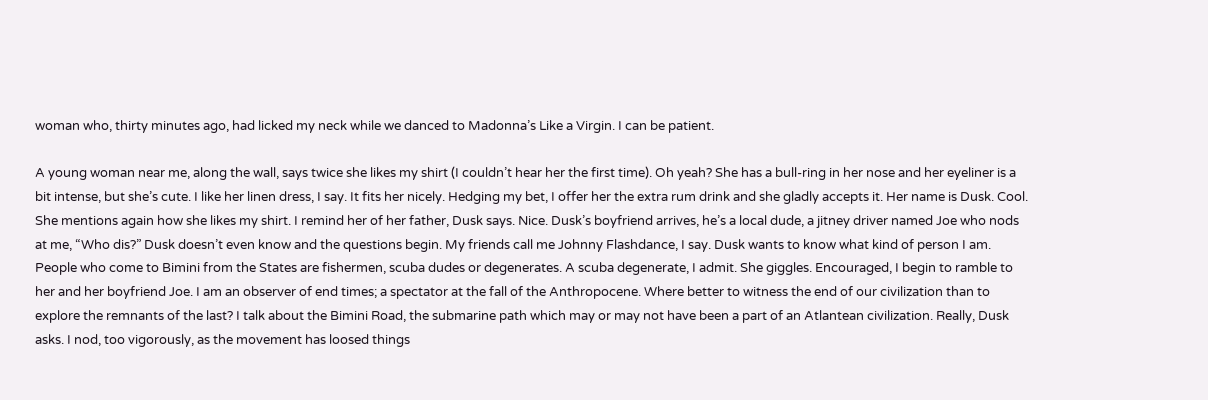woman who, thirty minutes ago, had licked my neck while we danced to Madonna’s Like a Virgin. I can be patient.

A young woman near me, along the wall, says twice she likes my shirt (I couldn’t hear her the first time). Oh yeah? She has a bull-ring in her nose and her eyeliner is a bit intense, but she’s cute. I like her linen dress, I say. It fits her nicely. Hedging my bet, I offer her the extra rum drink and she gladly accepts it. Her name is Dusk. Cool. She mentions again how she likes my shirt. I remind her of her father, Dusk says. Nice. Dusk’s boyfriend arrives, he’s a local dude, a jitney driver named Joe who nods at me, “Who dis?” Dusk doesn’t even know and the questions begin. My friends call me Johnny Flashdance, I say. Dusk wants to know what kind of person I am. People who come to Bimini from the States are fishermen, scuba dudes or degenerates. A scuba degenerate, I admit. She giggles. Encouraged, I begin to ramble to her and her boyfriend Joe. I am an observer of end times; a spectator at the fall of the Anthropocene. Where better to witness the end of our civilization than to explore the remnants of the last? I talk about the Bimini Road, the submarine path which may or may not have been a part of an Atlantean civilization. Really, Dusk asks. I nod, too vigorously, as the movement has loosed things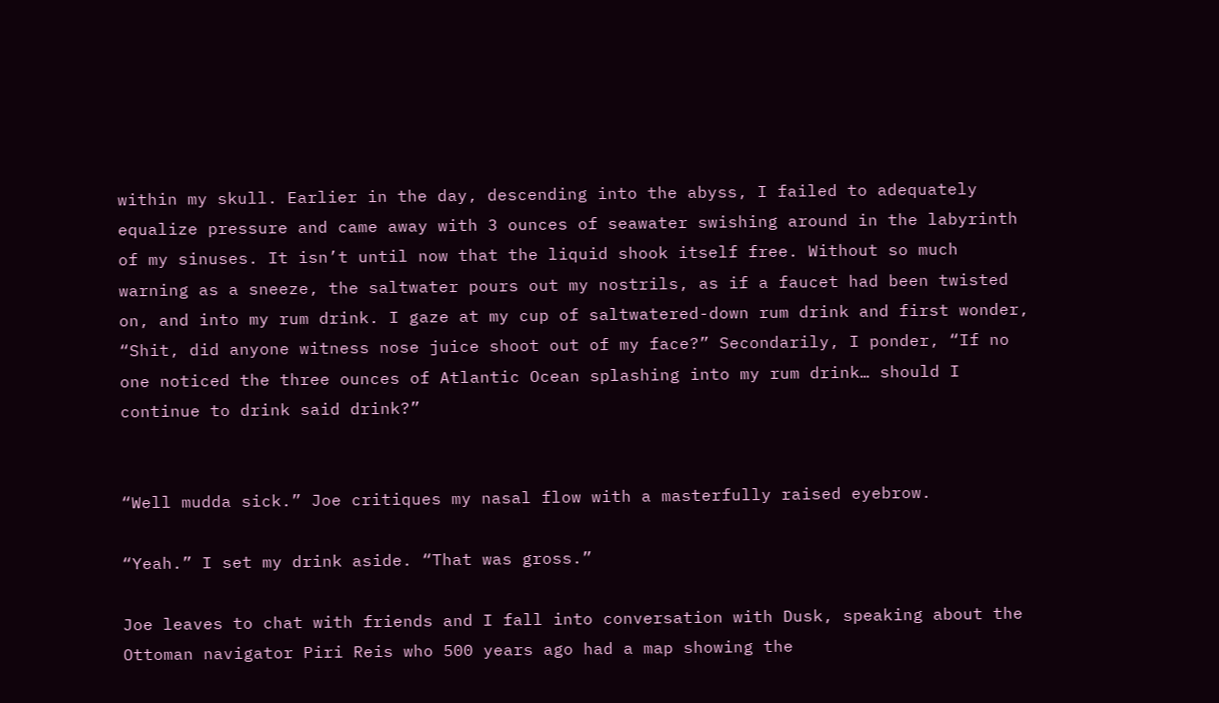within my skull. Earlier in the day, descending into the abyss, I failed to adequately equalize pressure and came away with 3 ounces of seawater swishing around in the labyrinth of my sinuses. It isn’t until now that the liquid shook itself free. Without so much warning as a sneeze, the saltwater pours out my nostrils, as if a faucet had been twisted on, and into my rum drink. I gaze at my cup of saltwatered-down rum drink and first wonder, “Shit, did anyone witness nose juice shoot out of my face?” Secondarily, I ponder, “If no one noticed the three ounces of Atlantic Ocean splashing into my rum drink… should I continue to drink said drink?”


“Well mudda sick.” Joe critiques my nasal flow with a masterfully raised eyebrow.

“Yeah.” I set my drink aside. “That was gross.”

Joe leaves to chat with friends and I fall into conversation with Dusk, speaking about the Ottoman navigator Piri Reis who 500 years ago had a map showing the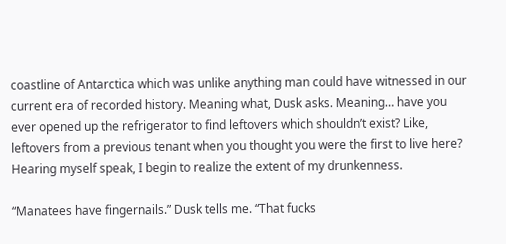coastline of Antarctica which was unlike anything man could have witnessed in our current era of recorded history. Meaning what, Dusk asks. Meaning… have you ever opened up the refrigerator to find leftovers which shouldn’t exist? Like, leftovers from a previous tenant when you thought you were the first to live here? Hearing myself speak, I begin to realize the extent of my drunkenness.

“Manatees have fingernails.” Dusk tells me. “That fucks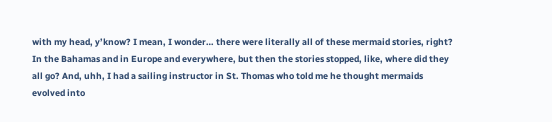with my head, y’know? I mean, I wonder… there were literally all of these mermaid stories, right? In the Bahamas and in Europe and everywhere, but then the stories stopped, like, where did they all go? And, uhh, I had a sailing instructor in St. Thomas who told me he thought mermaids evolved into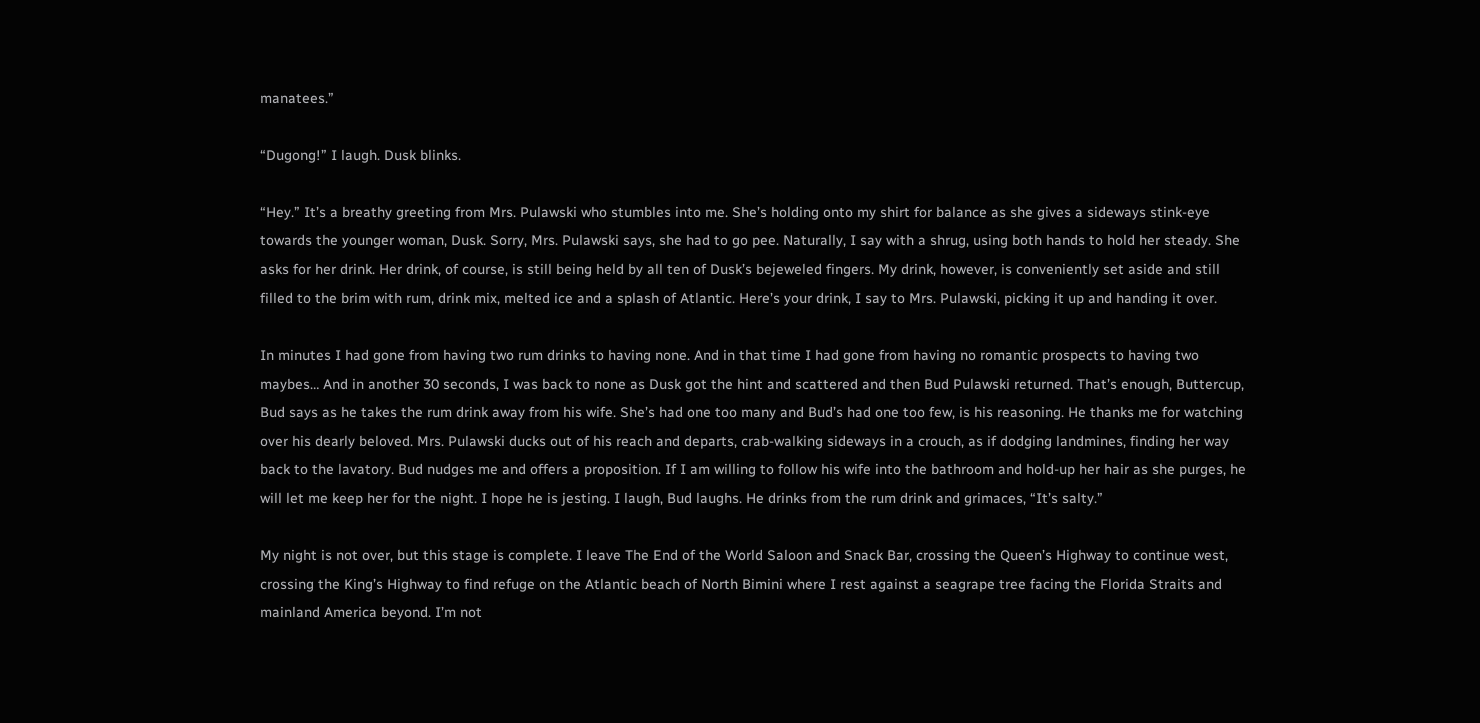manatees.”

“Dugong!” I laugh. Dusk blinks.

“Hey.” It’s a breathy greeting from Mrs. Pulawski who stumbles into me. She’s holding onto my shirt for balance as she gives a sideways stink-eye towards the younger woman, Dusk. Sorry, Mrs. Pulawski says, she had to go pee. Naturally, I say with a shrug, using both hands to hold her steady. She asks for her drink. Her drink, of course, is still being held by all ten of Dusk’s bejeweled fingers. My drink, however, is conveniently set aside and still filled to the brim with rum, drink mix, melted ice and a splash of Atlantic. Here’s your drink, I say to Mrs. Pulawski, picking it up and handing it over.

In minutes I had gone from having two rum drinks to having none. And in that time I had gone from having no romantic prospects to having two maybes… And in another 30 seconds, I was back to none as Dusk got the hint and scattered and then Bud Pulawski returned. That’s enough, Buttercup, Bud says as he takes the rum drink away from his wife. She’s had one too many and Bud’s had one too few, is his reasoning. He thanks me for watching over his dearly beloved. Mrs. Pulawski ducks out of his reach and departs, crab-walking sideways in a crouch, as if dodging landmines, finding her way back to the lavatory. Bud nudges me and offers a proposition. If I am willing to follow his wife into the bathroom and hold-up her hair as she purges, he will let me keep her for the night. I hope he is jesting. I laugh, Bud laughs. He drinks from the rum drink and grimaces, “It’s salty.”

My night is not over, but this stage is complete. I leave The End of the World Saloon and Snack Bar, crossing the Queen’s Highway to continue west, crossing the King’s Highway to find refuge on the Atlantic beach of North Bimini where I rest against a seagrape tree facing the Florida Straits and mainland America beyond. I’m not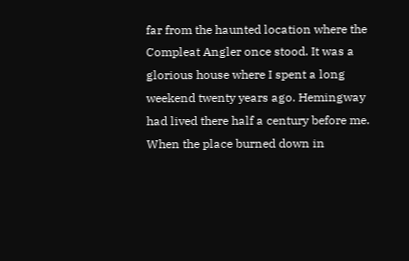far from the haunted location where the Compleat Angler once stood. It was a glorious house where I spent a long weekend twenty years ago. Hemingway had lived there half a century before me. When the place burned down in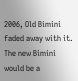2006, Old Bimini faded away with it. The new Bimini would be a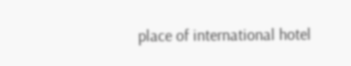place of international hotel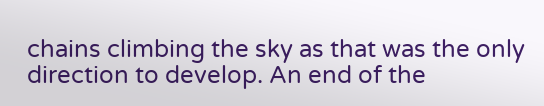chains climbing the sky as that was the only direction to develop. An end of the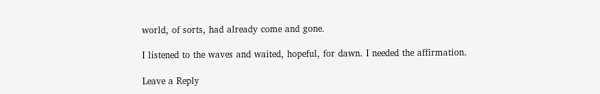world, of sorts, had already come and gone.

I listened to the waves and waited, hopeful, for dawn. I needed the affirmation.

Leave a Reply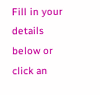Fill in your details below or click an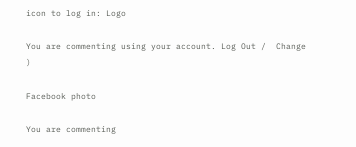icon to log in: Logo

You are commenting using your account. Log Out /  Change )

Facebook photo

You are commenting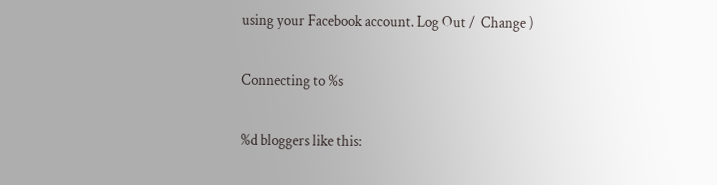using your Facebook account. Log Out /  Change )

Connecting to %s

%d bloggers like this: